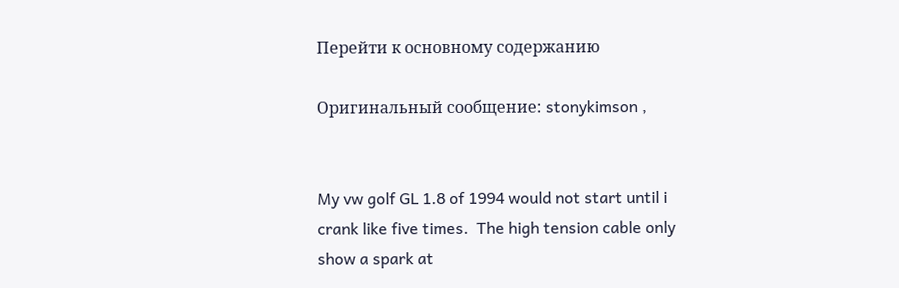Перейти к основному содержанию

Оригинальный сообщение: stonykimson ,


My vw golf GL 1.8 of 1994 would not start until i crank like five times.  The high tension cable only show a spark at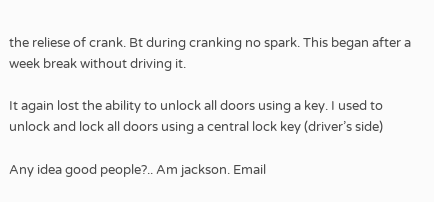the reliese of crank. Bt during cranking no spark. This began after a week break without driving it.

It again lost the ability to unlock all doors using a key. I used to unlock and lock all doors using a central lock key (driver’s side)

Any idea good people?.. Am jackson. Email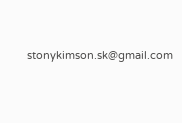stonykimson.sk@gmail.com